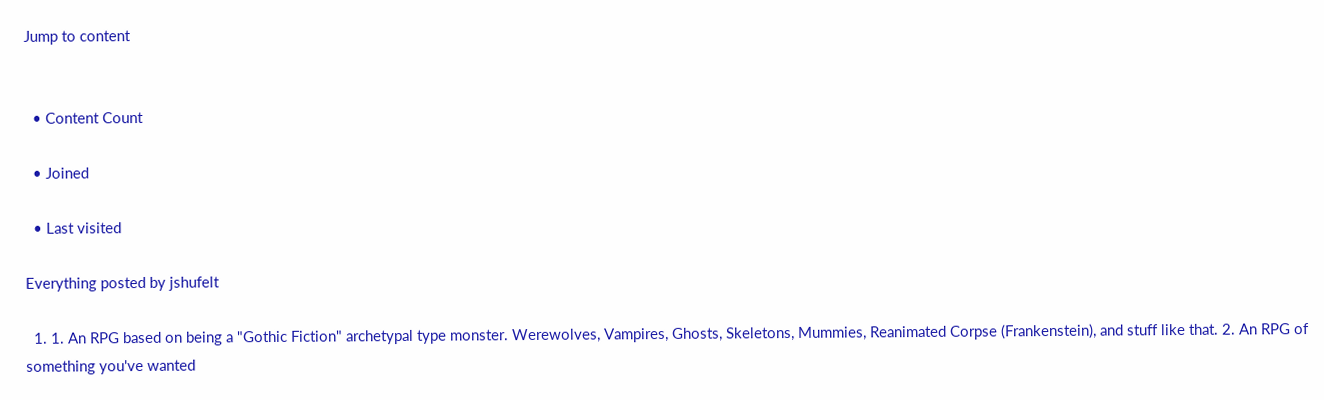Jump to content


  • Content Count

  • Joined

  • Last visited

Everything posted by jshufelt

  1. 1. An RPG based on being a "Gothic Fiction" archetypal type monster. Werewolves, Vampires, Ghosts, Skeletons, Mummies, Reanimated Corpse (Frankenstein), and stuff like that. 2. An RPG of something you've wanted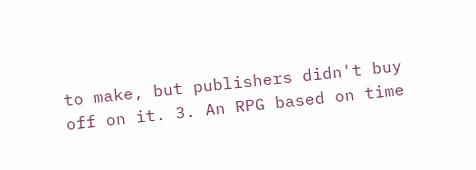to make, but publishers didn't buy off on it. 3. An RPG based on time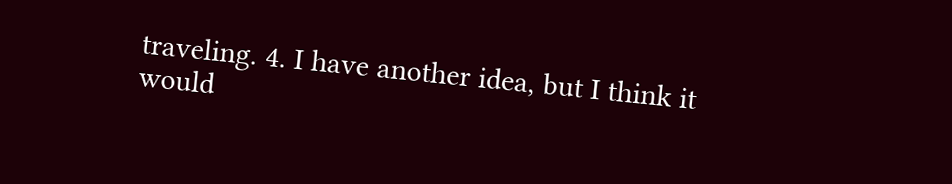traveling. 4. I have another idea, but I think it would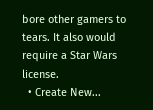bore other gamers to tears. It also would require a Star Wars license.
  • Create New...